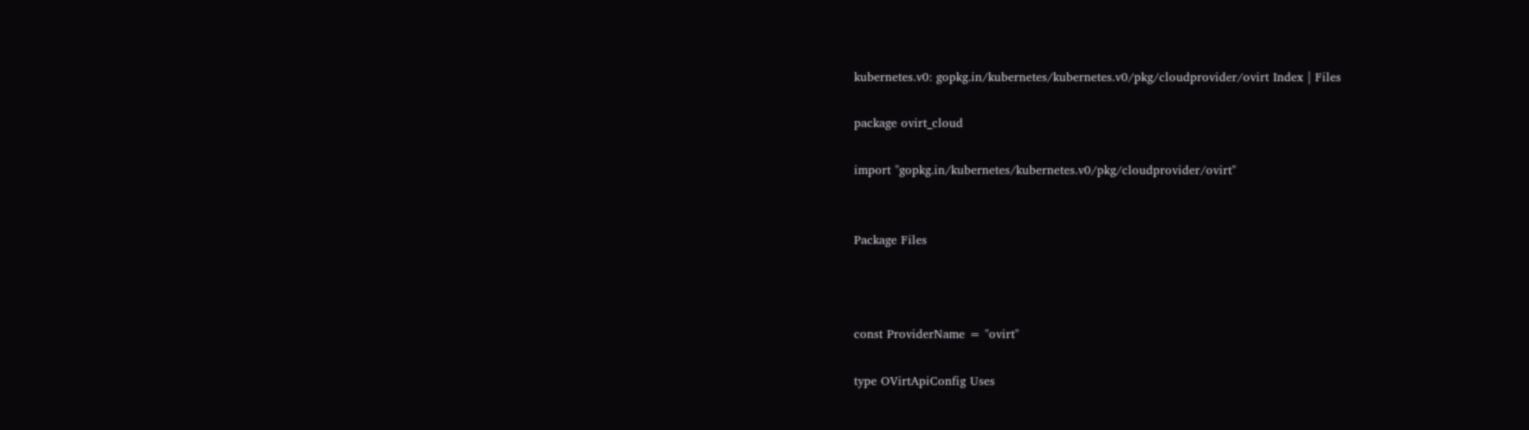kubernetes.v0: gopkg.in/kubernetes/kubernetes.v0/pkg/cloudprovider/ovirt Index | Files

package ovirt_cloud

import "gopkg.in/kubernetes/kubernetes.v0/pkg/cloudprovider/ovirt"


Package Files



const ProviderName = "ovirt"

type OVirtApiConfig Uses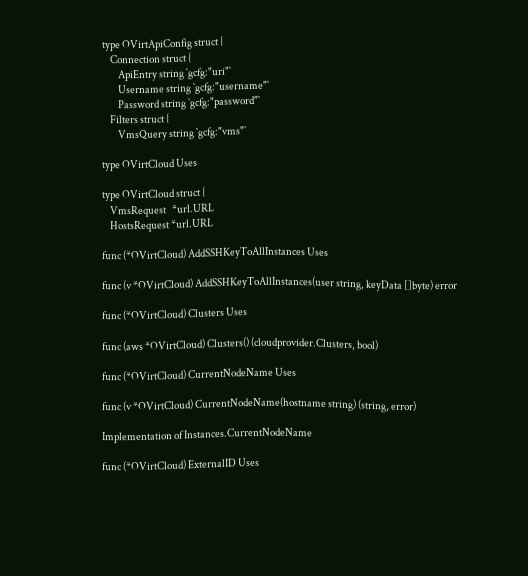type OVirtApiConfig struct {
    Connection struct {
        ApiEntry string `gcfg:"uri"`
        Username string `gcfg:"username"`
        Password string `gcfg:"password"`
    Filters struct {
        VmsQuery string `gcfg:"vms"`

type OVirtCloud Uses

type OVirtCloud struct {
    VmsRequest   *url.URL
    HostsRequest *url.URL

func (*OVirtCloud) AddSSHKeyToAllInstances Uses

func (v *OVirtCloud) AddSSHKeyToAllInstances(user string, keyData []byte) error

func (*OVirtCloud) Clusters Uses

func (aws *OVirtCloud) Clusters() (cloudprovider.Clusters, bool)

func (*OVirtCloud) CurrentNodeName Uses

func (v *OVirtCloud) CurrentNodeName(hostname string) (string, error)

Implementation of Instances.CurrentNodeName

func (*OVirtCloud) ExternalID Uses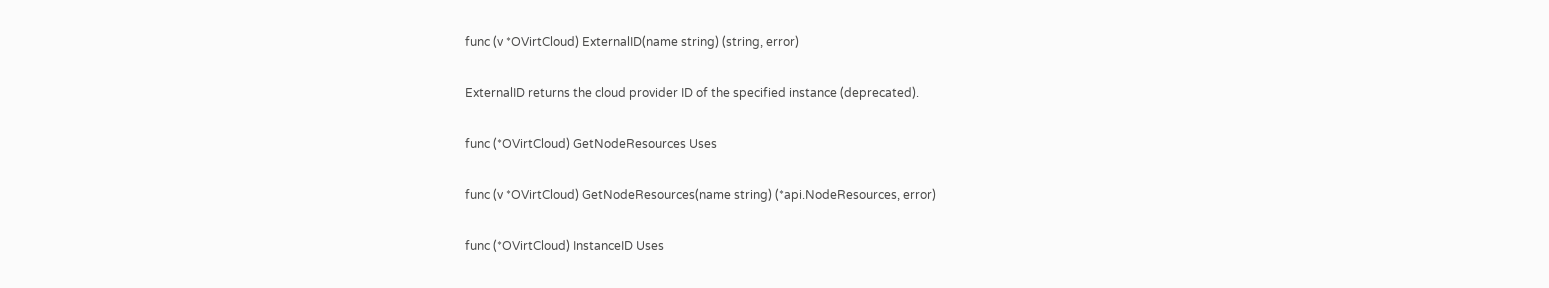func (v *OVirtCloud) ExternalID(name string) (string, error)

ExternalID returns the cloud provider ID of the specified instance (deprecated).

func (*OVirtCloud) GetNodeResources Uses

func (v *OVirtCloud) GetNodeResources(name string) (*api.NodeResources, error)

func (*OVirtCloud) InstanceID Uses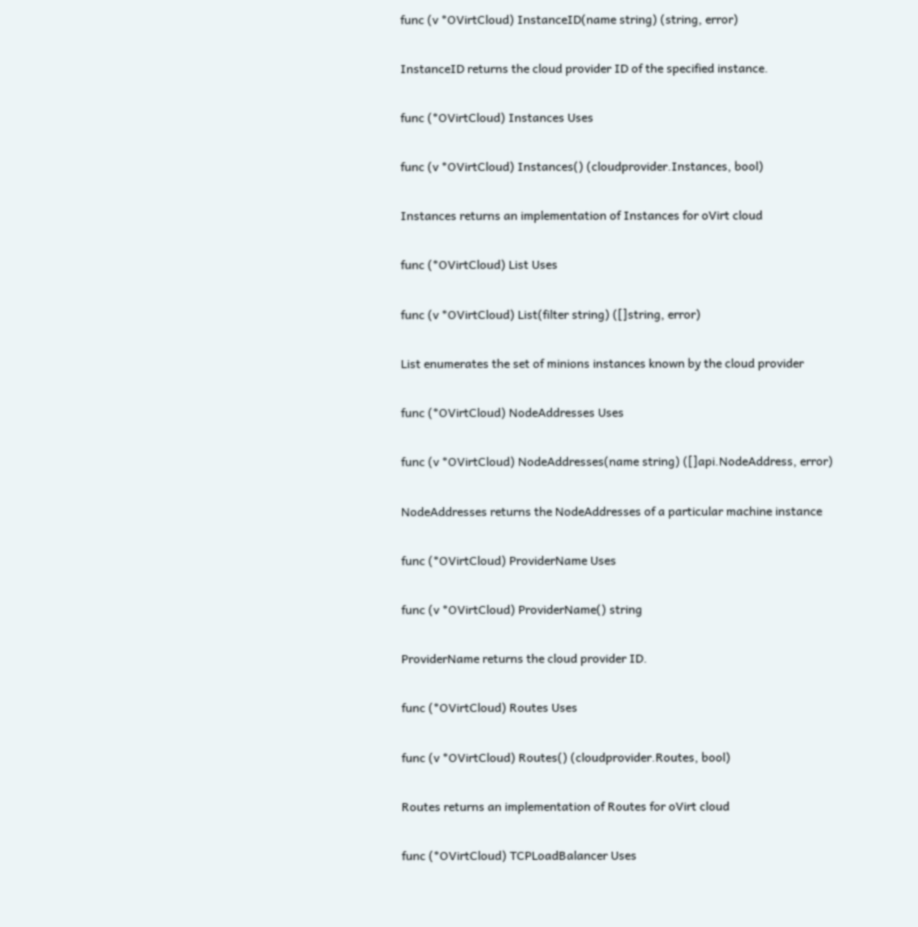func (v *OVirtCloud) InstanceID(name string) (string, error)

InstanceID returns the cloud provider ID of the specified instance.

func (*OVirtCloud) Instances Uses

func (v *OVirtCloud) Instances() (cloudprovider.Instances, bool)

Instances returns an implementation of Instances for oVirt cloud

func (*OVirtCloud) List Uses

func (v *OVirtCloud) List(filter string) ([]string, error)

List enumerates the set of minions instances known by the cloud provider

func (*OVirtCloud) NodeAddresses Uses

func (v *OVirtCloud) NodeAddresses(name string) ([]api.NodeAddress, error)

NodeAddresses returns the NodeAddresses of a particular machine instance

func (*OVirtCloud) ProviderName Uses

func (v *OVirtCloud) ProviderName() string

ProviderName returns the cloud provider ID.

func (*OVirtCloud) Routes Uses

func (v *OVirtCloud) Routes() (cloudprovider.Routes, bool)

Routes returns an implementation of Routes for oVirt cloud

func (*OVirtCloud) TCPLoadBalancer Uses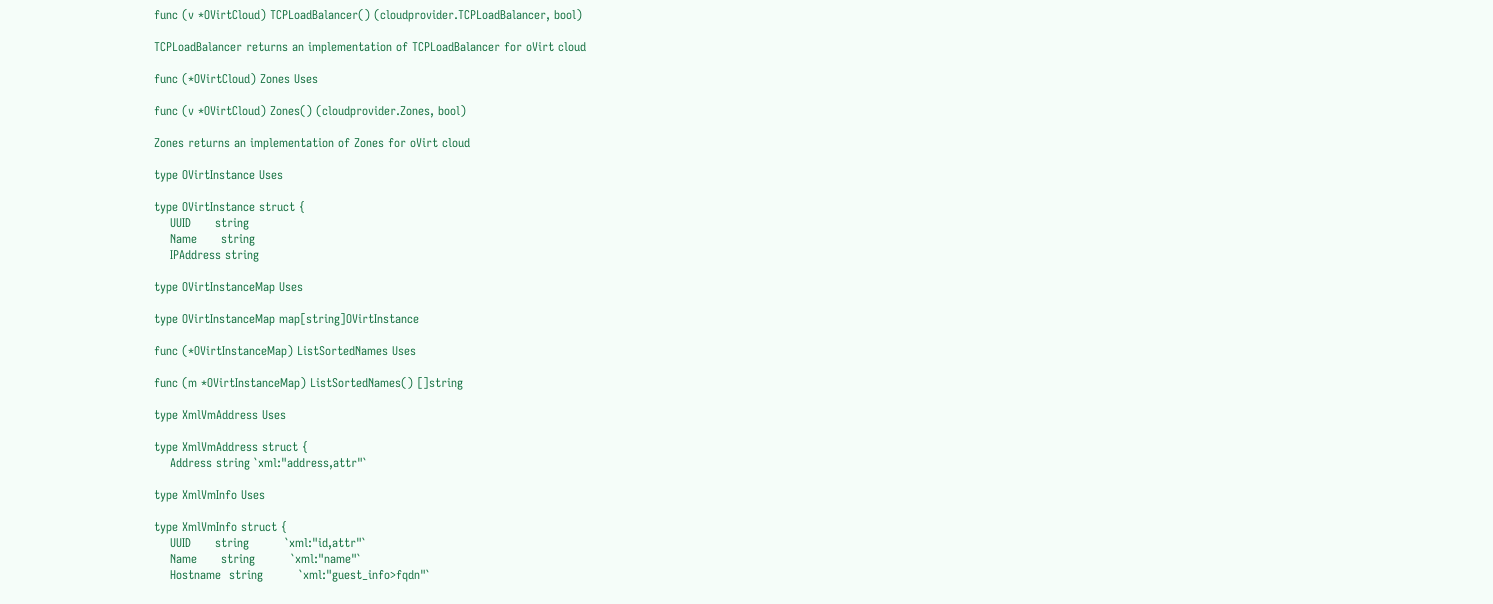func (v *OVirtCloud) TCPLoadBalancer() (cloudprovider.TCPLoadBalancer, bool)

TCPLoadBalancer returns an implementation of TCPLoadBalancer for oVirt cloud

func (*OVirtCloud) Zones Uses

func (v *OVirtCloud) Zones() (cloudprovider.Zones, bool)

Zones returns an implementation of Zones for oVirt cloud

type OVirtInstance Uses

type OVirtInstance struct {
    UUID      string
    Name      string
    IPAddress string

type OVirtInstanceMap Uses

type OVirtInstanceMap map[string]OVirtInstance

func (*OVirtInstanceMap) ListSortedNames Uses

func (m *OVirtInstanceMap) ListSortedNames() []string

type XmlVmAddress Uses

type XmlVmAddress struct {
    Address string `xml:"address,attr"`

type XmlVmInfo Uses

type XmlVmInfo struct {
    UUID      string         `xml:"id,attr"`
    Name      string         `xml:"name"`
    Hostname  string         `xml:"guest_info>fqdn"`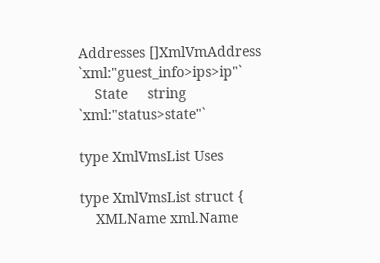Addresses []XmlVmAddress `xml:"guest_info>ips>ip"`
    State     string         `xml:"status>state"`

type XmlVmsList Uses

type XmlVmsList struct {
    XMLName xml.Name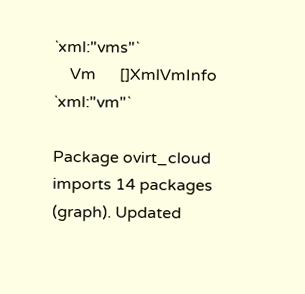`xml:"vms"`
    Vm      []XmlVmInfo `xml:"vm"`

Package ovirt_cloud imports 14 packages (graph). Updated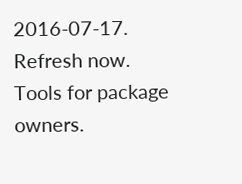2016-07-17. Refresh now. Tools for package owners.